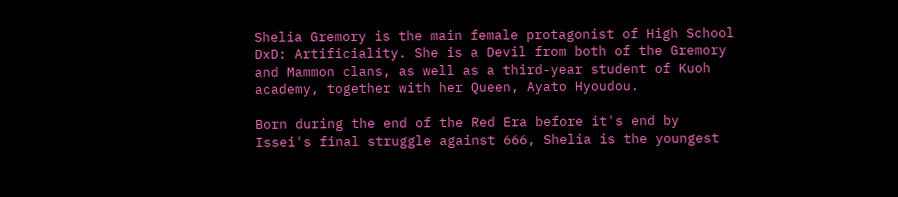Shelia Gremory is the main female protagonist of High School DxD: Artificiality. She is a Devil from both of the Gremory and Mammon clans, as well as a third-year student of Kuoh academy, together with her Queen, Ayato Hyoudou.

Born during the end of the Red Era before it's end by Issei's final struggle against 666, Shelia is the youngest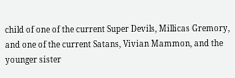child of one of the current Super Devils, Millicas Gremory, and one of the current Satans, Vivian Mammon, and the younger sister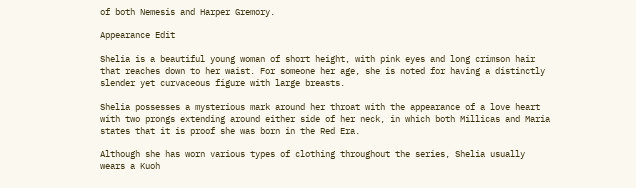of both Nemesis and Harper Gremory.

Appearance Edit

Shelia is a beautiful young woman of short height, with pink eyes and long crimson hair that reaches down to her waist. For someone her age, she is noted for having a distinctly slender yet curvaceous figure with large breasts.

Shelia possesses a mysterious mark around her throat with the appearance of a love heart with two prongs extending around either side of her neck, in which both Millicas and Maria states that it is proof she was born in the Red Era.

Although she has worn various types of clothing throughout the series, Shelia usually wears a Kuoh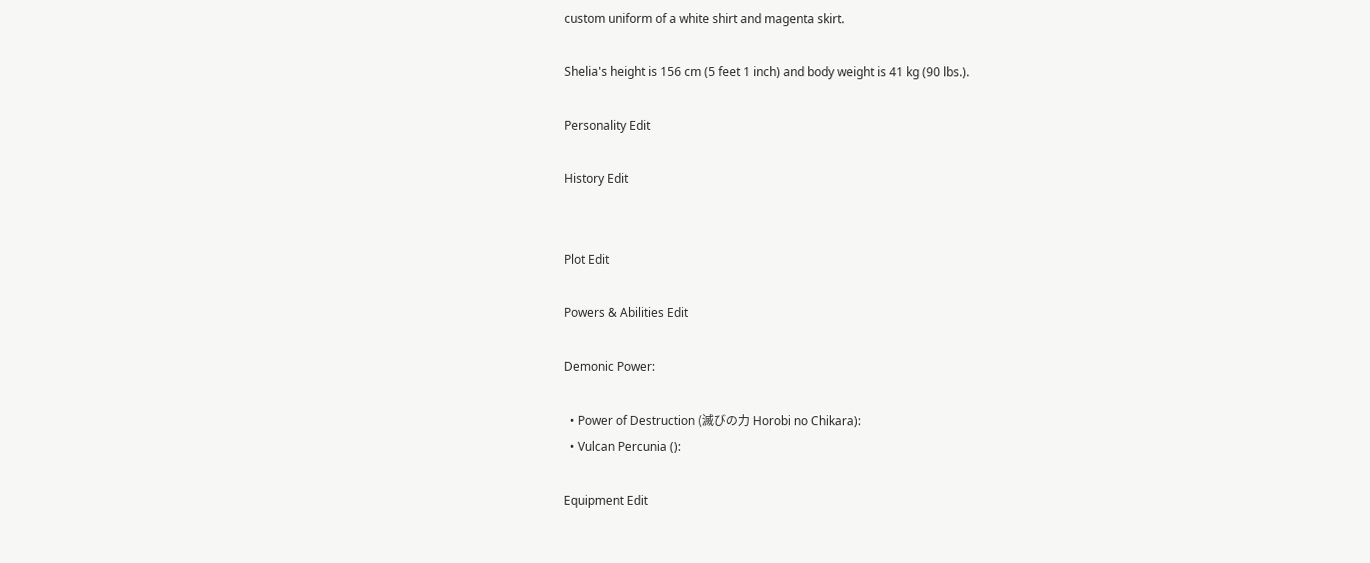custom uniform of a white shirt and magenta skirt.

Shelia's height is 156 cm (5 feet 1 inch) and body weight is 41 kg (90 lbs.).

Personality Edit

History Edit


Plot Edit

Powers & Abilities Edit

Demonic Power:

  • Power of Destruction (滅びの力 Horobi no Chikara):
  • Vulcan Percunia ():

Equipment Edit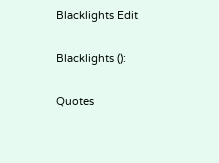Blacklights Edit

Blacklights ():

Quotes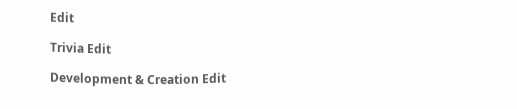Edit

Trivia Edit

Development & Creation Edit